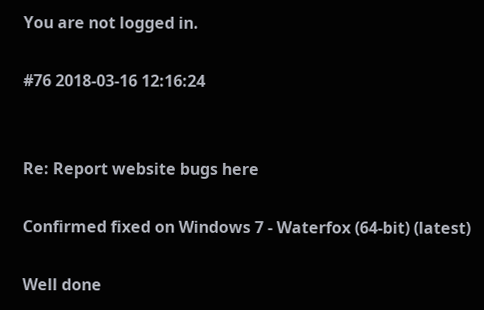You are not logged in.

#76 2018-03-16 12:16:24


Re: Report website bugs here

Confirmed fixed on Windows 7 - Waterfox (64-bit) (latest)

Well done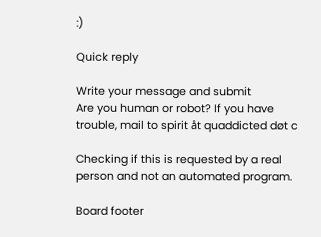:)

Quick reply

Write your message and submit
Are you human or robot? If you have trouble, mail to spirit åt quaddicted døt c

Checking if this is requested by a real person and not an automated program.

Board footer